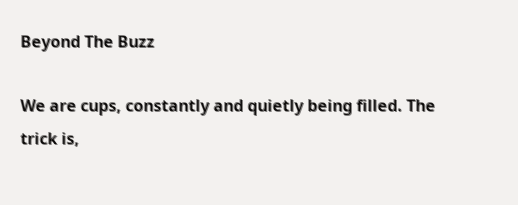Beyond The Buzz

We are cups, constantly and quietly being filled. The trick is,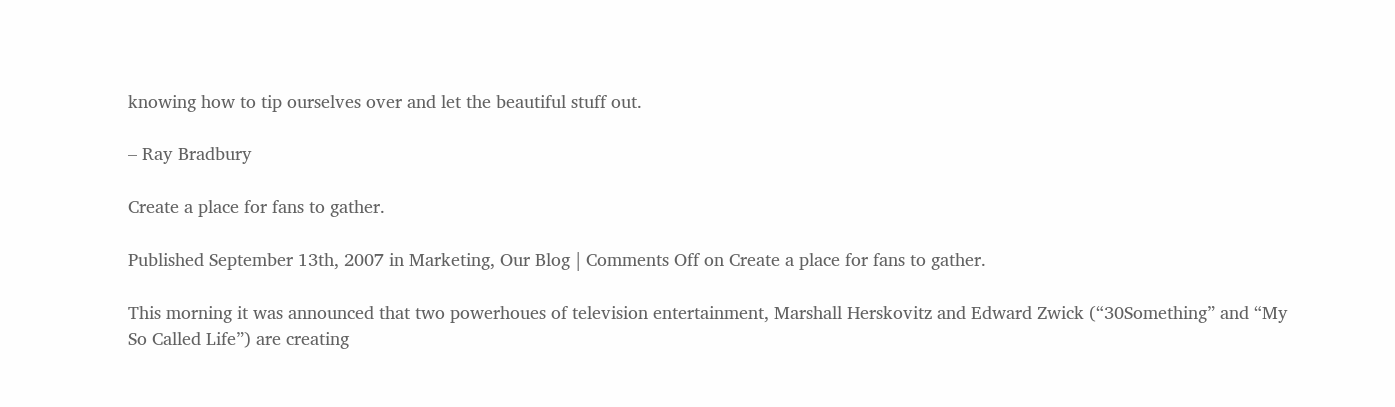knowing how to tip ourselves over and let the beautiful stuff out.

– Ray Bradbury

Create a place for fans to gather.

Published September 13th, 2007 in Marketing, Our Blog | Comments Off on Create a place for fans to gather.

This morning it was announced that two powerhoues of television entertainment, Marshall Herskovitz and Edward Zwick (“30Something” and “My So Called Life”) are creating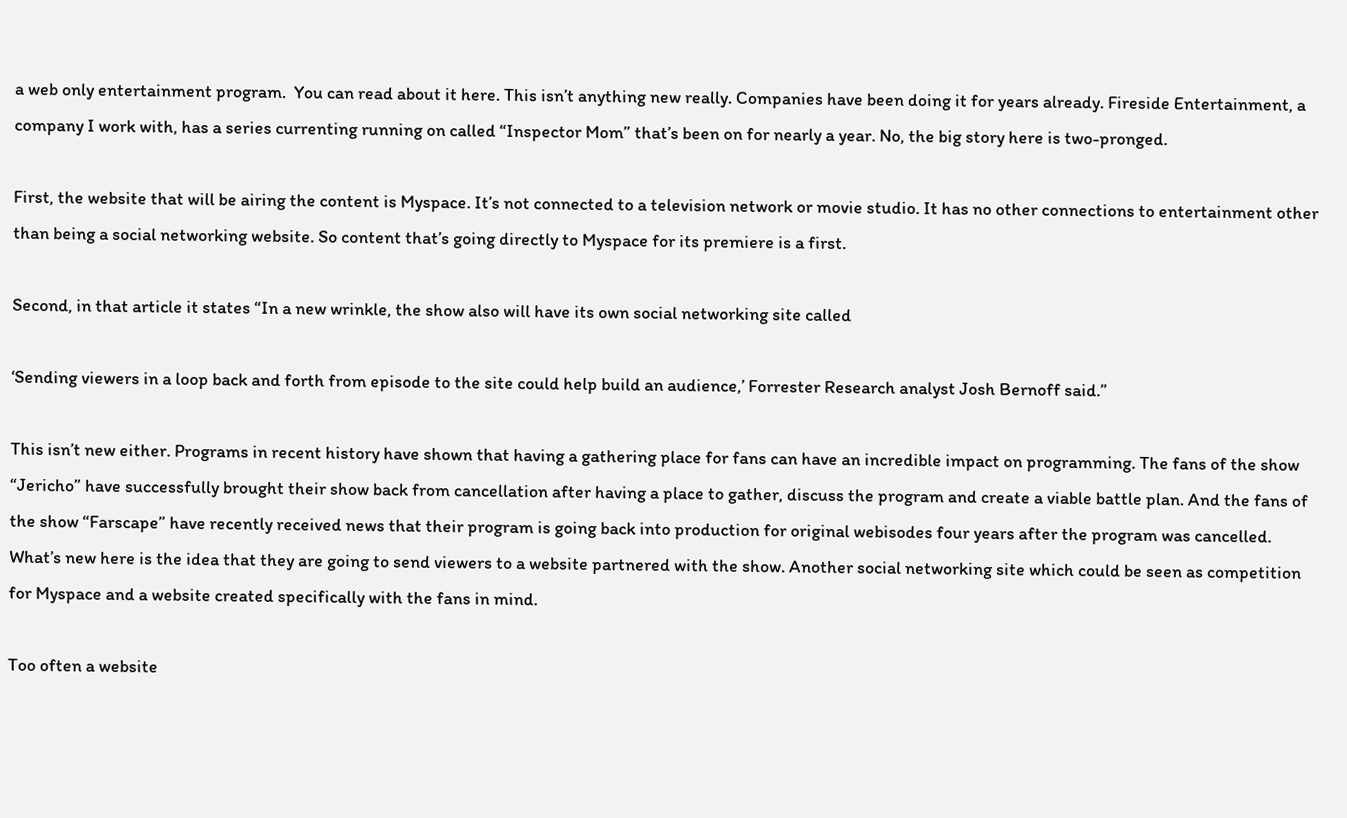a web only entertainment program.  You can read about it here. This isn’t anything new really. Companies have been doing it for years already. Fireside Entertainment, a company I work with, has a series currenting running on called “Inspector Mom” that’s been on for nearly a year. No, the big story here is two-pronged.

First, the website that will be airing the content is Myspace. It’s not connected to a television network or movie studio. It has no other connections to entertainment other than being a social networking website. So content that’s going directly to Myspace for its premiere is a first.

Second, in that article it states “In a new wrinkle, the show also will have its own social networking site called

‘Sending viewers in a loop back and forth from episode to the site could help build an audience,’ Forrester Research analyst Josh Bernoff said.”

This isn’t new either. Programs in recent history have shown that having a gathering place for fans can have an incredible impact on programming. The fans of the show “Jericho” have successfully brought their show back from cancellation after having a place to gather, discuss the program and create a viable battle plan. And the fans of the show “Farscape” have recently received news that their program is going back into production for original webisodes four years after the program was cancelled.  What’s new here is the idea that they are going to send viewers to a website partnered with the show. Another social networking site which could be seen as competition for Myspace and a website created specifically with the fans in mind.

Too often a website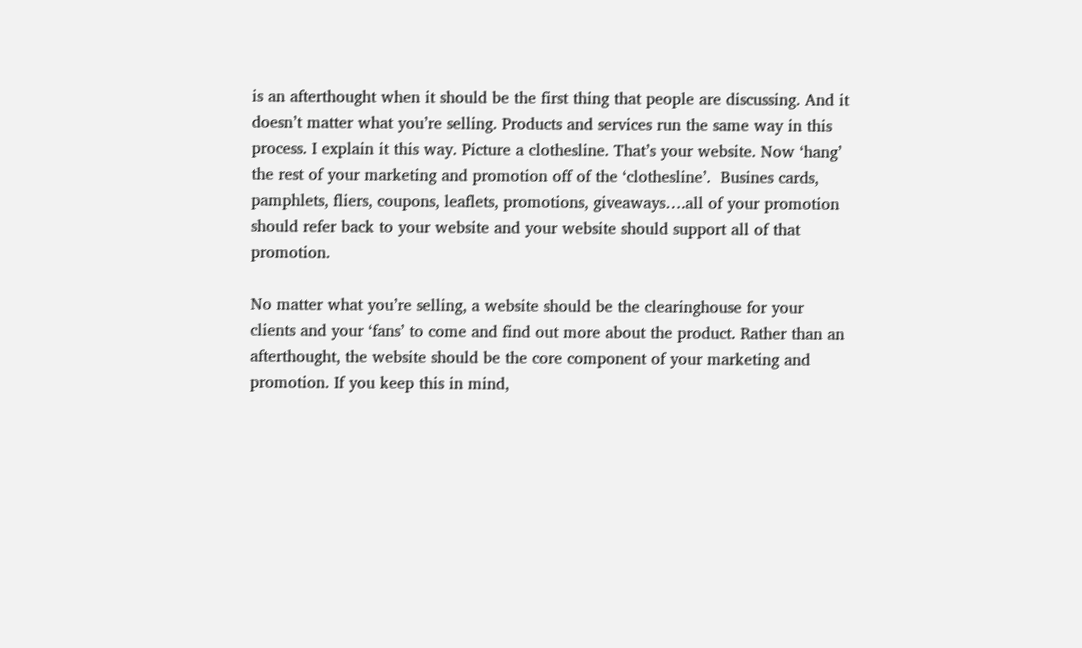is an afterthought when it should be the first thing that people are discussing. And it doesn’t matter what you’re selling. Products and services run the same way in this process. I explain it this way. Picture a clothesline. That’s your website. Now ‘hang’ the rest of your marketing and promotion off of the ‘clothesline’.  Busines cards, pamphlets, fliers, coupons, leaflets, promotions, giveaways….all of your promotion should refer back to your website and your website should support all of that promotion.

No matter what you’re selling, a website should be the clearinghouse for your clients and your ‘fans’ to come and find out more about the product. Rather than an afterthought, the website should be the core component of your marketing and promotion. If you keep this in mind,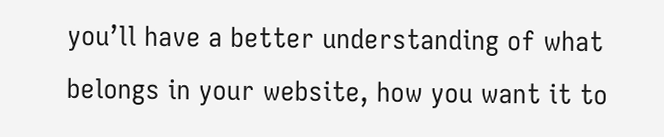you’ll have a better understanding of what belongs in your website, how you want it to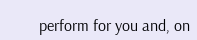perform for you and, on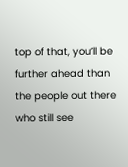top of that, you’ll be further ahead than the people out there who still see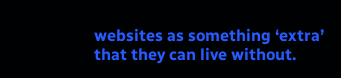websites as something ‘extra’ that they can live without.